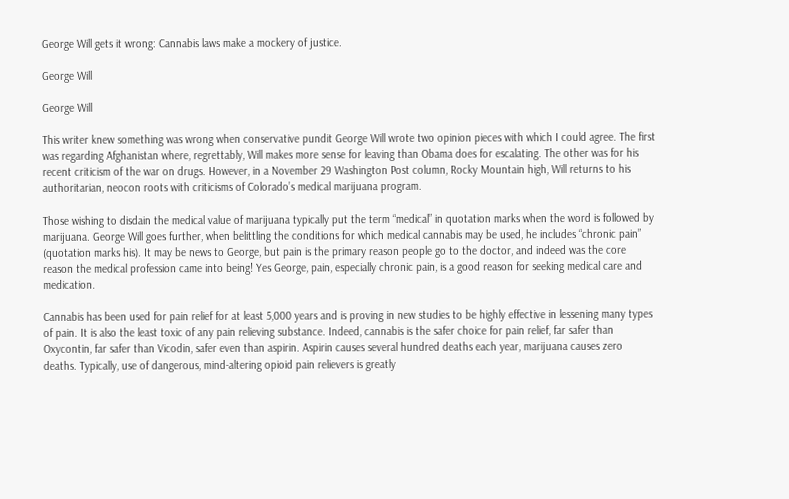George Will gets it wrong: Cannabis laws make a mockery of justice.

George Will

George Will

This writer knew something was wrong when conservative pundit George Will wrote two opinion pieces with which I could agree. The first was regarding Afghanistan where, regrettably, Will makes more sense for leaving than Obama does for escalating. The other was for his recent criticism of the war on drugs. However, in a November 29 Washington Post column, Rocky Mountain high, Will returns to his authoritarian, neocon roots with criticisms of Colorado’s medical marijuana program.

Those wishing to disdain the medical value of marijuana typically put the term “medical” in quotation marks when the word is followed by marijuana. George Will goes further, when belittling the conditions for which medical cannabis may be used, he includes “chronic pain” (quotation marks his). It may be news to George, but pain is the primary reason people go to the doctor, and indeed was the core reason the medical profession came into being! Yes George, pain, especially chronic pain, is a good reason for seeking medical care and medication.

Cannabis has been used for pain relief for at least 5,000 years and is proving in new studies to be highly effective in lessening many types of pain. It is also the least toxic of any pain relieving substance. Indeed, cannabis is the safer choice for pain relief, far safer than Oxycontin, far safer than Vicodin, safer even than aspirin. Aspirin causes several hundred deaths each year, marijuana causes zero deaths. Typically, use of dangerous, mind-altering opioid pain relievers is greatly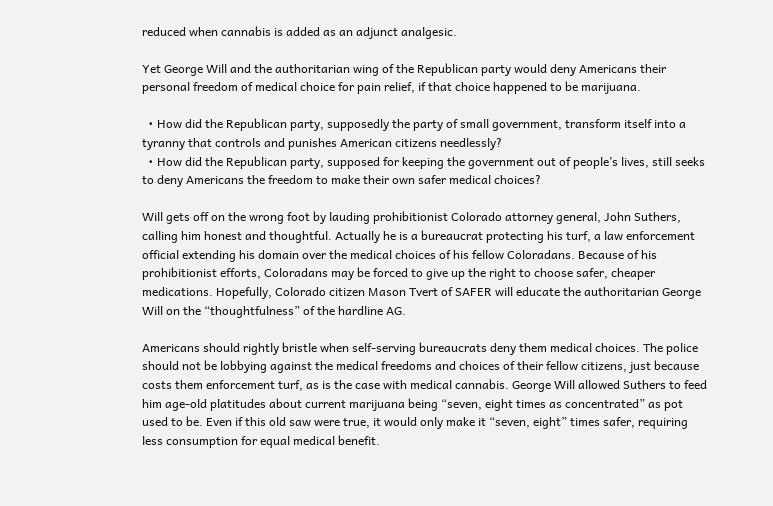reduced when cannabis is added as an adjunct analgesic.

Yet George Will and the authoritarian wing of the Republican party would deny Americans their personal freedom of medical choice for pain relief, if that choice happened to be marijuana.

  • How did the Republican party, supposedly the party of small government, transform itself into a tyranny that controls and punishes American citizens needlessly?
  • How did the Republican party, supposed for keeping the government out of people’s lives, still seeks to deny Americans the freedom to make their own safer medical choices?

Will gets off on the wrong foot by lauding prohibitionist Colorado attorney general, John Suthers, calling him honest and thoughtful. Actually he is a bureaucrat protecting his turf, a law enforcement official extending his domain over the medical choices of his fellow Coloradans. Because of his prohibitionist efforts, Coloradans may be forced to give up the right to choose safer, cheaper medications. Hopefully, Colorado citizen Mason Tvert of SAFER will educate the authoritarian George Will on the “thoughtfulness” of the hardline AG.

Americans should rightly bristle when self-serving bureaucrats deny them medical choices. The police should not be lobbying against the medical freedoms and choices of their fellow citizens, just because costs them enforcement turf, as is the case with medical cannabis. George Will allowed Suthers to feed him age-old platitudes about current marijuana being “seven, eight times as concentrated” as pot used to be. Even if this old saw were true, it would only make it “seven, eight” times safer, requiring less consumption for equal medical benefit.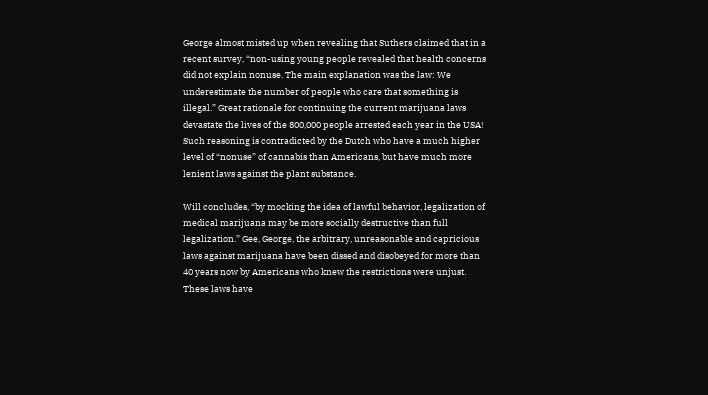George almost misted up when revealing that Suthers claimed that in a recent survey, “non-using young people revealed that health concerns did not explain nonuse. The main explanation was the law: We underestimate the number of people who care that something is illegal.” Great rationale for continuing the current marijuana laws devastate the lives of the 800,000 people arrested each year in the USA! Such reasoning is contradicted by the Dutch who have a much higher level of “nonuse” of cannabis than Americans, but have much more lenient laws against the plant substance.

Will concludes, “by mocking the idea of lawful behavior, legalization of medical marijuana may be more socially destructive than full legalization.” Gee, George, the arbitrary, unreasonable and capricious laws against marijuana have been dissed and disobeyed for more than 40 years now by Americans who knew the restrictions were unjust. These laws have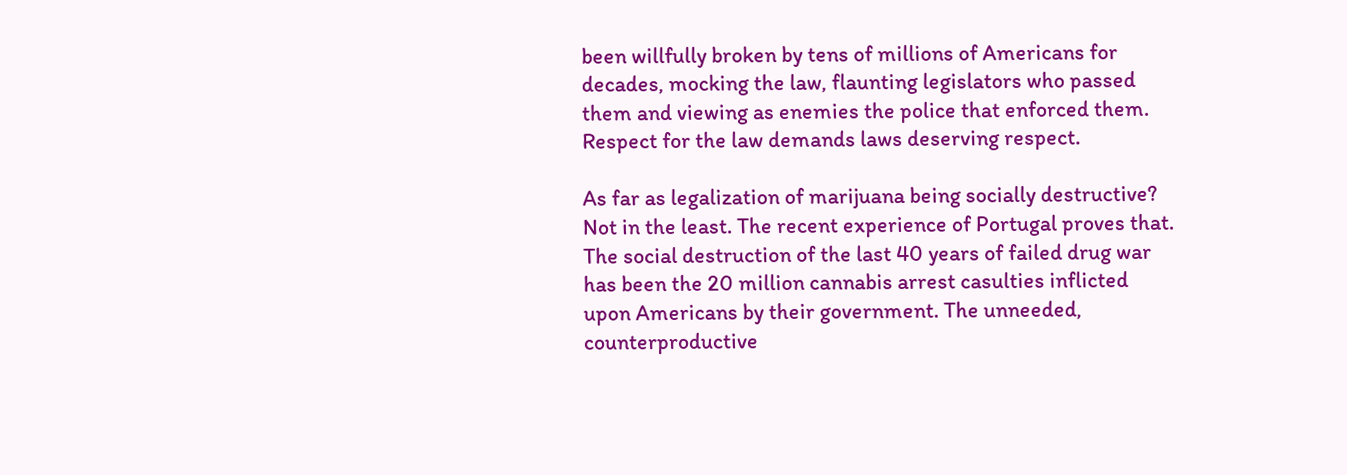been willfully broken by tens of millions of Americans for decades, mocking the law, flaunting legislators who passed them and viewing as enemies the police that enforced them. Respect for the law demands laws deserving respect.

As far as legalization of marijuana being socially destructive? Not in the least. The recent experience of Portugal proves that. The social destruction of the last 40 years of failed drug war has been the 20 million cannabis arrest casulties inflicted upon Americans by their government. The unneeded, counterproductive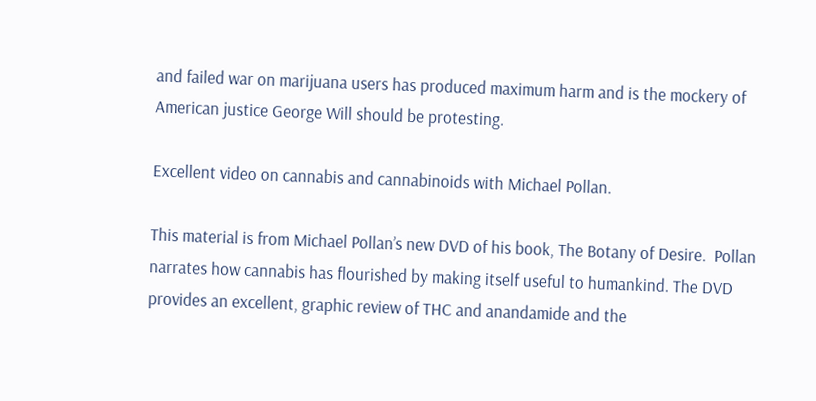and failed war on marijuana users has produced maximum harm and is the mockery of American justice George Will should be protesting.

Excellent video on cannabis and cannabinoids with Michael Pollan.

This material is from Michael Pollan’s new DVD of his book, The Botany of Desire.  Pollan narrates how cannabis has flourished by making itself useful to humankind. The DVD provides an excellent, graphic review of THC and anandamide and the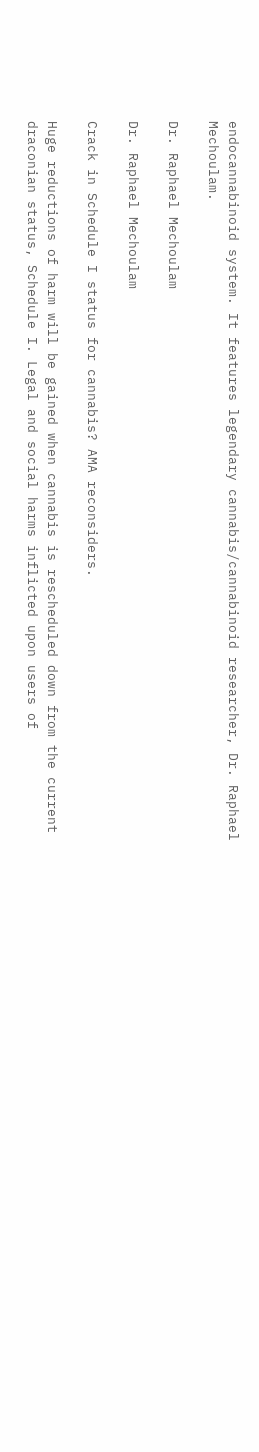endocannabinoid system. It features legendary cannabis/cannabinoid researcher, Dr. Raphael Mechoulam.

Dr. Raphael Mechoulam

Dr. Raphael Mechoulam

Crack in Schedule I status for cannabis? AMA reconsiders.

Huge reductions of harm will be gained when cannabis is rescheduled down from the current draconian status, Schedule I. Legal and social harms inflicted upon users of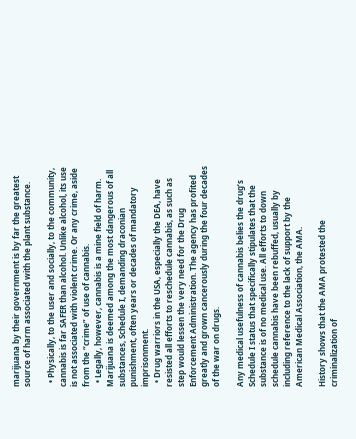marijuana by their government is by far the greatest source of harm associated with the plant substance.

  • Physically, to the user and socially, to the community, cannabis is far SAFER than alcohol. Unlike alcohol, its use is not associated with violent crime. Or any crime, aside from the “crime” of use of cannabis.
  • Legally, however, cannabis is a mine field of harm. Marijuana is deemed among the most dangerous of all substances, Schedule I, demanding draconian punishment, often years or decades of mandatory imprisonment.
  • Drug warriors in the USA, especially the DEA, have resisted all efforts to reschedule cannabis, as such as step would lessen the very need for the Drug Enforcement Administration. The agency has profited greatly and grown cancerously during the four decades of the war on drugs.

Any medical usefulness of cannabis belies the drug’s Schedule I status that specifically stipulates that the substance is of no medical use. All efforts to down schedule cannabis have been rebuffed, usually by including reference to the lack of support by the American Medical Association, the AMA.

History shows that the AMA protested the criminalization of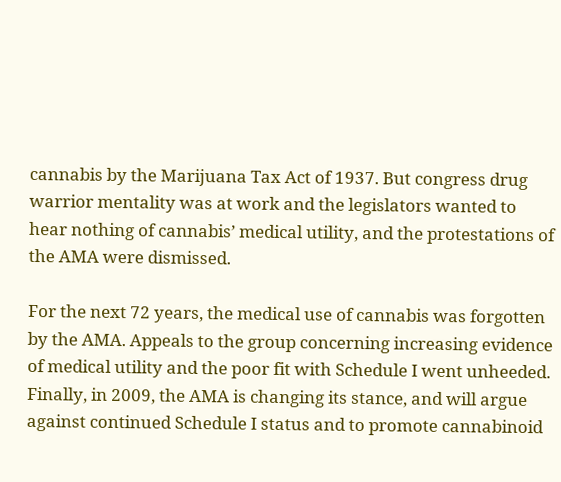cannabis by the Marijuana Tax Act of 1937. But congress drug warrior mentality was at work and the legislators wanted to hear nothing of cannabis’ medical utility, and the protestations of the AMA were dismissed.

For the next 72 years, the medical use of cannabis was forgotten by the AMA. Appeals to the group concerning increasing evidence of medical utility and the poor fit with Schedule I went unheeded.  Finally, in 2009, the AMA is changing its stance, and will argue against continued Schedule I status and to promote cannabinoid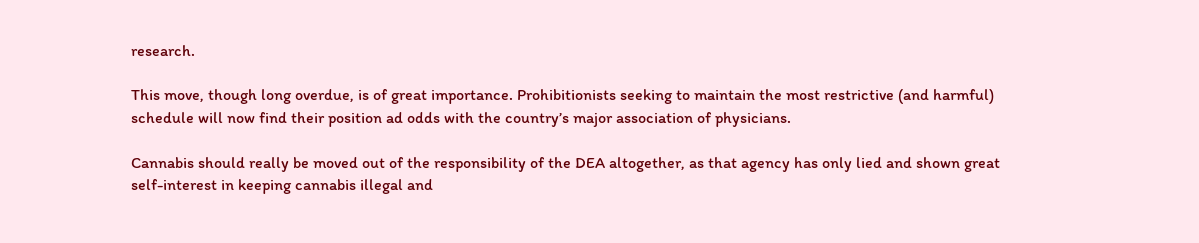research.

This move, though long overdue, is of great importance. Prohibitionists seeking to maintain the most restrictive (and harmful) schedule will now find their position ad odds with the country’s major association of physicians.

Cannabis should really be moved out of the responsibility of the DEA altogether, as that agency has only lied and shown great self-interest in keeping cannabis illegal and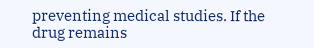preventing medical studies. If the drug remains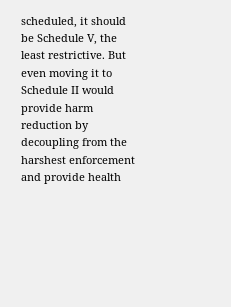scheduled, it should be Schedule V, the least restrictive. But even moving it to Schedule II would provide harm reduction by decoupling from the harshest enforcement and provide health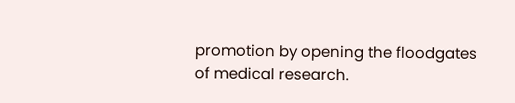promotion by opening the floodgates of medical research.